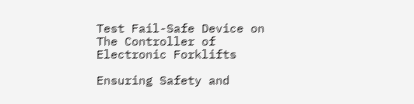Test Fail-Safe Device on The Controller of Electronic Forklifts

Ensuring Safety and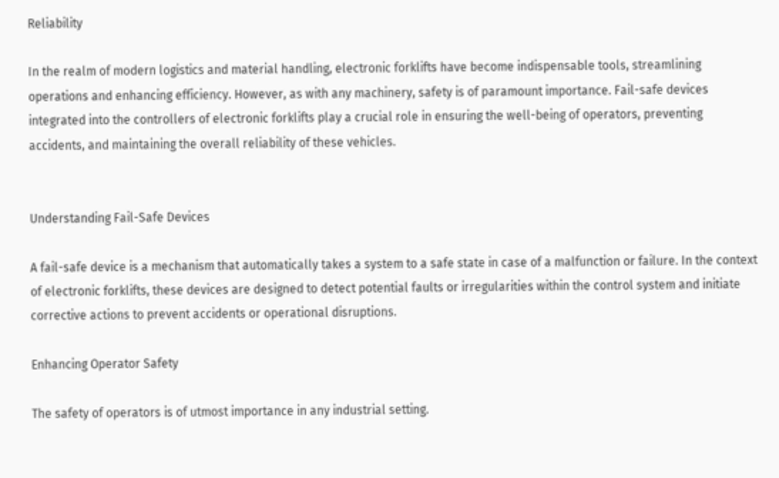Reliability

In the realm of modern logistics and material handling, electronic forklifts have become indispensable tools, streamlining operations and enhancing efficiency. However, as with any machinery, safety is of paramount importance. Fail-safe devices integrated into the controllers of electronic forklifts play a crucial role in ensuring the well-being of operators, preventing accidents, and maintaining the overall reliability of these vehicles.


Understanding Fail-Safe Devices

A fail-safe device is a mechanism that automatically takes a system to a safe state in case of a malfunction or failure. In the context of electronic forklifts, these devices are designed to detect potential faults or irregularities within the control system and initiate corrective actions to prevent accidents or operational disruptions.

Enhancing Operator Safety

The safety of operators is of utmost importance in any industrial setting.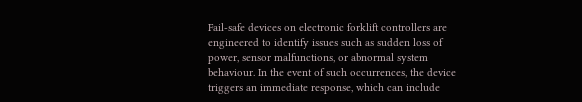Fail-safe devices on electronic forklift controllers are engineered to identify issues such as sudden loss of power, sensor malfunctions, or abnormal system behaviour. In the event of such occurrences, the device triggers an immediate response, which can include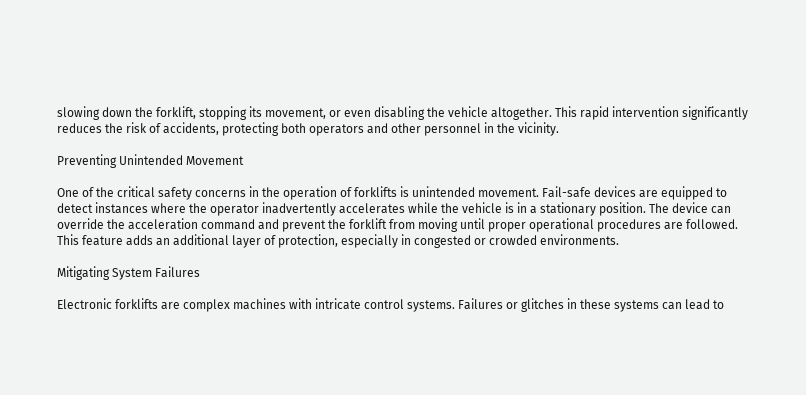slowing down the forklift, stopping its movement, or even disabling the vehicle altogether. This rapid intervention significantly reduces the risk of accidents, protecting both operators and other personnel in the vicinity.

Preventing Unintended Movement

One of the critical safety concerns in the operation of forklifts is unintended movement. Fail-safe devices are equipped to detect instances where the operator inadvertently accelerates while the vehicle is in a stationary position. The device can override the acceleration command and prevent the forklift from moving until proper operational procedures are followed. This feature adds an additional layer of protection, especially in congested or crowded environments.

Mitigating System Failures

Electronic forklifts are complex machines with intricate control systems. Failures or glitches in these systems can lead to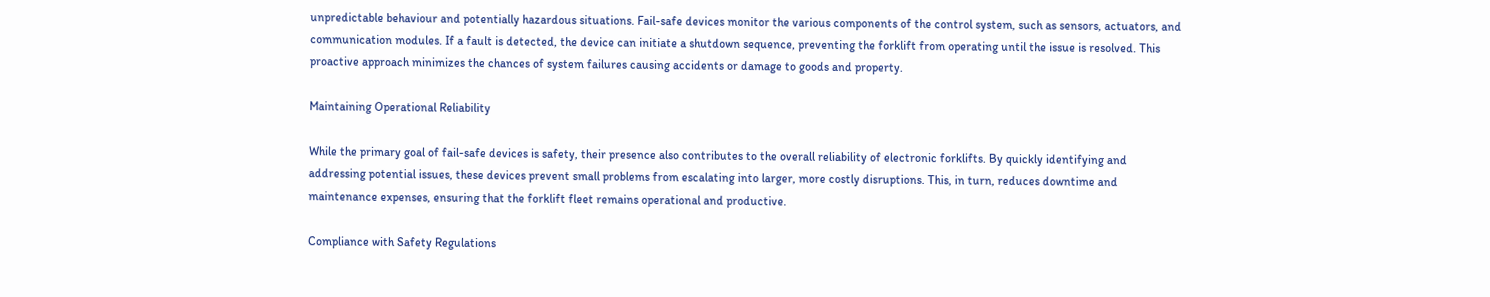unpredictable behaviour and potentially hazardous situations. Fail-safe devices monitor the various components of the control system, such as sensors, actuators, and communication modules. If a fault is detected, the device can initiate a shutdown sequence, preventing the forklift from operating until the issue is resolved. This proactive approach minimizes the chances of system failures causing accidents or damage to goods and property.

Maintaining Operational Reliability

While the primary goal of fail-safe devices is safety, their presence also contributes to the overall reliability of electronic forklifts. By quickly identifying and addressing potential issues, these devices prevent small problems from escalating into larger, more costly disruptions. This, in turn, reduces downtime and maintenance expenses, ensuring that the forklift fleet remains operational and productive.

Compliance with Safety Regulations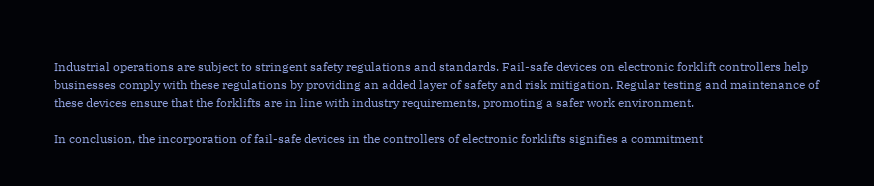Industrial operations are subject to stringent safety regulations and standards. Fail-safe devices on electronic forklift controllers help businesses comply with these regulations by providing an added layer of safety and risk mitigation. Regular testing and maintenance of these devices ensure that the forklifts are in line with industry requirements, promoting a safer work environment.

In conclusion, the incorporation of fail-safe devices in the controllers of electronic forklifts signifies a commitment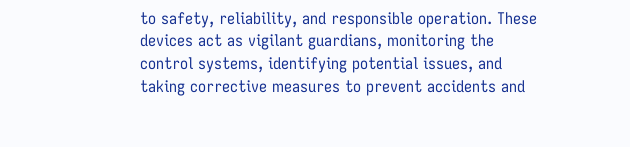to safety, reliability, and responsible operation. These devices act as vigilant guardians, monitoring the control systems, identifying potential issues, and taking corrective measures to prevent accidents and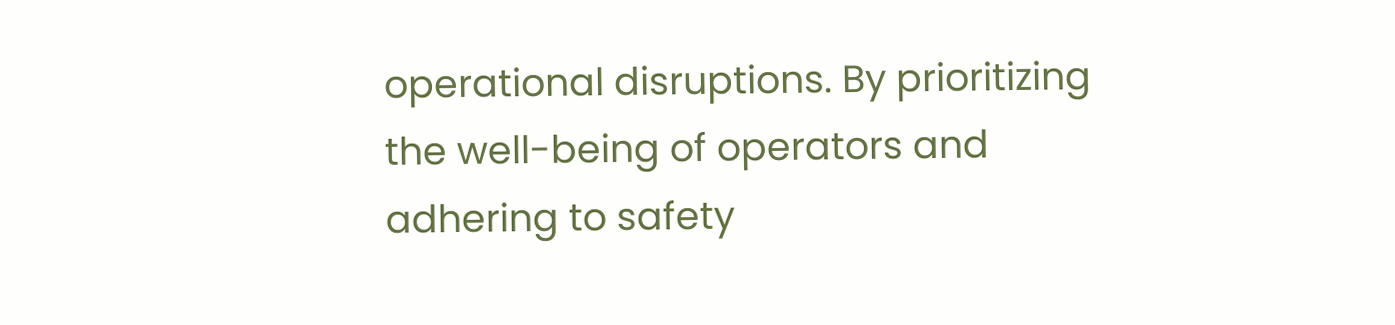operational disruptions. By prioritizing the well-being of operators and adhering to safety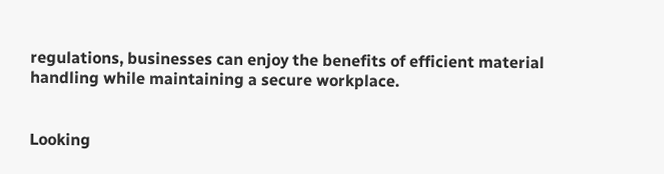regulations, businesses can enjoy the benefits of efficient material handling while maintaining a secure workplace.


Looking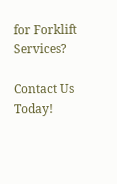for Forklift Services?

Contact Us Today!